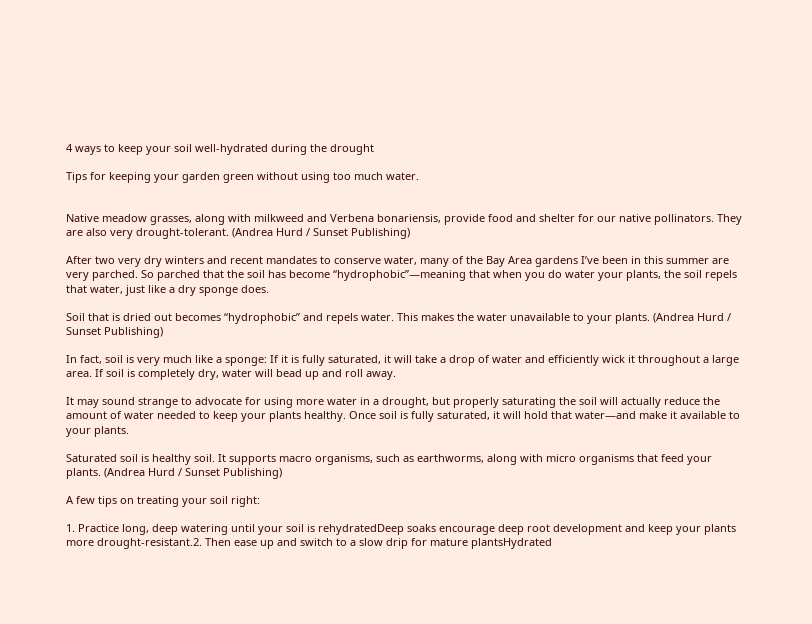4 ways to keep your soil well-hydrated during the drought

Tips for keeping your garden green without using too much water.


Native meadow grasses, along with milkweed and Verbena bonariensis, provide food and shelter for our native pollinators. They are also very drought-tolerant. (Andrea Hurd / Sunset Publishing)

After two very dry winters and recent mandates to conserve water, many of the Bay Area gardens I’ve been in this summer are very parched. So parched that the soil has become “hydrophobic”—meaning that when you do water your plants, the soil repels that water, just like a dry sponge does.

Soil that is dried out becomes “hydrophobic” and repels water. This makes the water unavailable to your plants. (Andrea Hurd / Sunset Publishing)

In fact, soil is very much like a sponge: If it is fully saturated, it will take a drop of water and efficiently wick it throughout a large area. If soil is completely dry, water will bead up and roll away.

It may sound strange to advocate for using more water in a drought, but properly saturating the soil will actually reduce the amount of water needed to keep your plants healthy. Once soil is fully saturated, it will hold that water—and make it available to your plants.

Saturated soil is healthy soil. It supports macro organisms, such as earthworms, along with micro organisms that feed your plants. (Andrea Hurd / Sunset Publishing)

A few tips on treating your soil right:

1. Practice long, deep watering until your soil is rehydratedDeep soaks encourage deep root development and keep your plants more drought-resistant.2. Then ease up and switch to a slow drip for mature plantsHydrated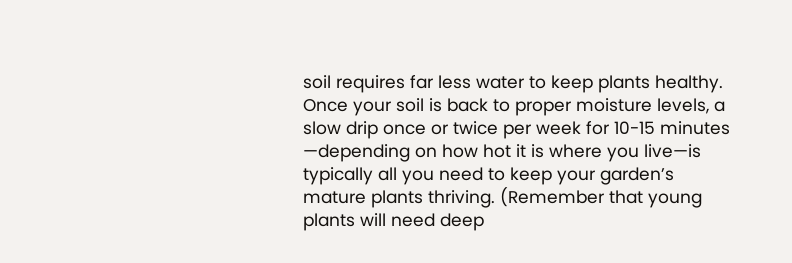soil requires far less water to keep plants healthy. Once your soil is back to proper moisture levels, a slow drip once or twice per week for 10-15 minutes —depending on how hot it is where you live—is typically all you need to keep your garden’s mature plants thriving. (Remember that young plants will need deep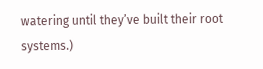watering until they’ve built their root systems.)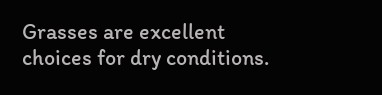Grasses are excellent choices for dry conditions.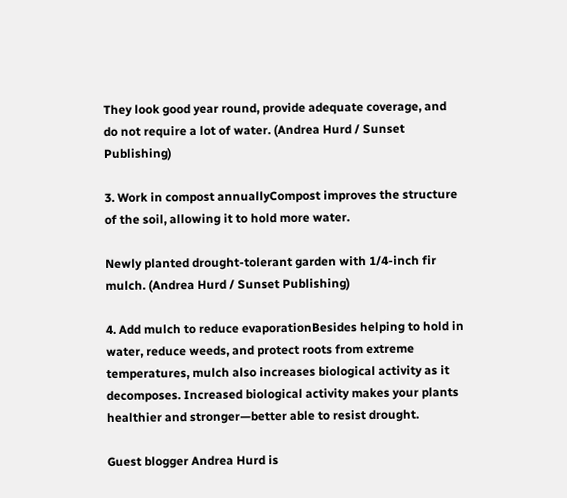They look good year round, provide adequate coverage, and do not require a lot of water. (Andrea Hurd / Sunset Publishing)

3. Work in compost annuallyCompost improves the structure of the soil, allowing it to hold more water.

Newly planted drought-tolerant garden with 1/4-inch fir mulch. (Andrea Hurd / Sunset Publishing)

4. Add mulch to reduce evaporationBesides helping to hold in water, reduce weeds, and protect roots from extreme temperatures, mulch also increases biological activity as it decomposes. Increased biological activity makes your plants healthier and stronger—better able to resist drought.

Guest blogger Andrea Hurd is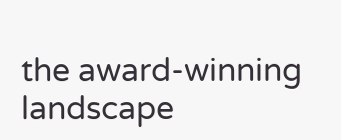the award-winning landscape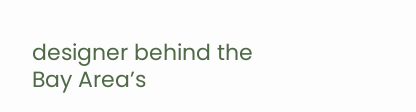designer behind the Bay Area’s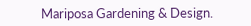Mariposa Gardening & Design.